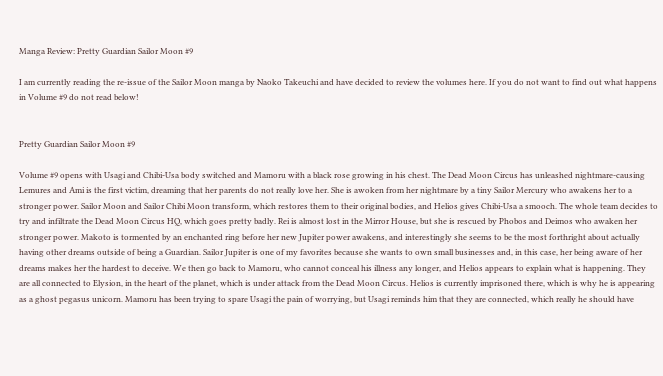Manga Review: Pretty Guardian Sailor Moon #9

I am currently reading the re-issue of the Sailor Moon manga by Naoko Takeuchi and have decided to review the volumes here. If you do not want to find out what happens in Volume #9 do not read below!


Pretty Guardian Sailor Moon #9

Volume #9 opens with Usagi and Chibi-Usa body switched and Mamoru with a black rose growing in his chest. The Dead Moon Circus has unleashed nightmare-causing Lemures and Ami is the first victim, dreaming that her parents do not really love her. She is awoken from her nightmare by a tiny Sailor Mercury who awakens her to a stronger power. Sailor Moon and Sailor Chibi Moon transform, which restores them to their original bodies, and Helios gives Chibi-Usa a smooch. The whole team decides to try and infiltrate the Dead Moon Circus HQ, which goes pretty badly. Rei is almost lost in the Mirror House, but she is rescued by Phobos and Deimos who awaken her stronger power. Makoto is tormented by an enchanted ring before her new Jupiter power awakens, and interestingly she seems to be the most forthright about actually having other dreams outside of being a Guardian. Sailor Jupiter is one of my favorites because she wants to own small businesses and, in this case, her being aware of her dreams makes her the hardest to deceive. We then go back to Mamoru, who cannot conceal his illness any longer, and Helios appears to explain what is happening. They are all connected to Elysion, in the heart of the planet, which is under attack from the Dead Moon Circus. Helios is currently imprisoned there, which is why he is appearing as a ghost pegasus unicorn. Mamoru has been trying to spare Usagi the pain of worrying, but Usagi reminds him that they are connected, which really he should have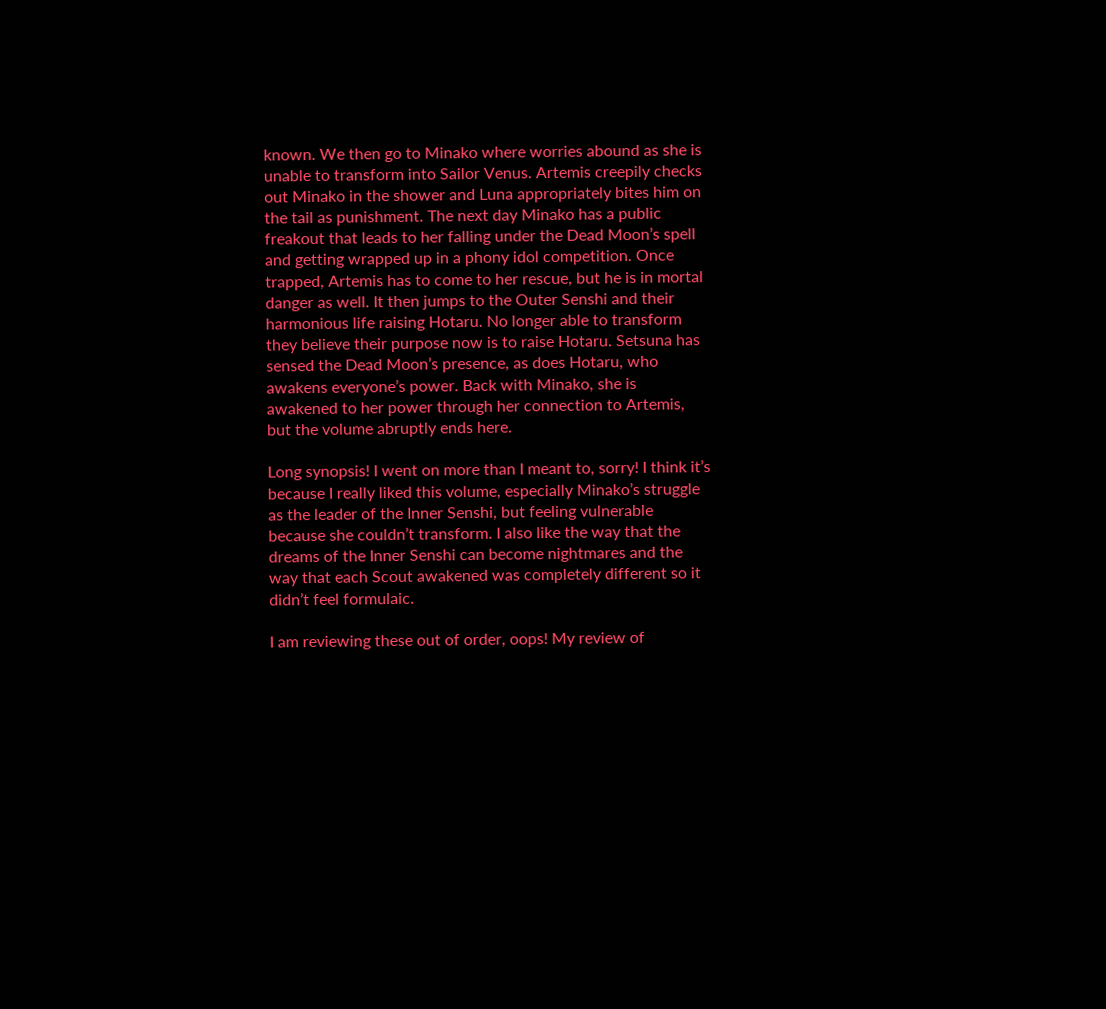known. We then go to Minako where worries abound as she is unable to transform into Sailor Venus. Artemis creepily checks out Minako in the shower and Luna appropriately bites him on the tail as punishment. The next day Minako has a public freakout that leads to her falling under the Dead Moon’s spell and getting wrapped up in a phony idol competition. Once trapped, Artemis has to come to her rescue, but he is in mortal danger as well. It then jumps to the Outer Senshi and their harmonious life raising Hotaru. No longer able to transform they believe their purpose now is to raise Hotaru. Setsuna has sensed the Dead Moon’s presence, as does Hotaru, who awakens everyone’s power. Back with Minako, she is awakened to her power through her connection to Artemis, but the volume abruptly ends here.

Long synopsis! I went on more than I meant to, sorry! I think it’s because I really liked this volume, especially Minako’s struggle as the leader of the Inner Senshi, but feeling vulnerable because she couldn’t transform. I also like the way that the dreams of the Inner Senshi can become nightmares and the way that each Scout awakened was completely different so it didn’t feel formulaic.

I am reviewing these out of order, oops! My review of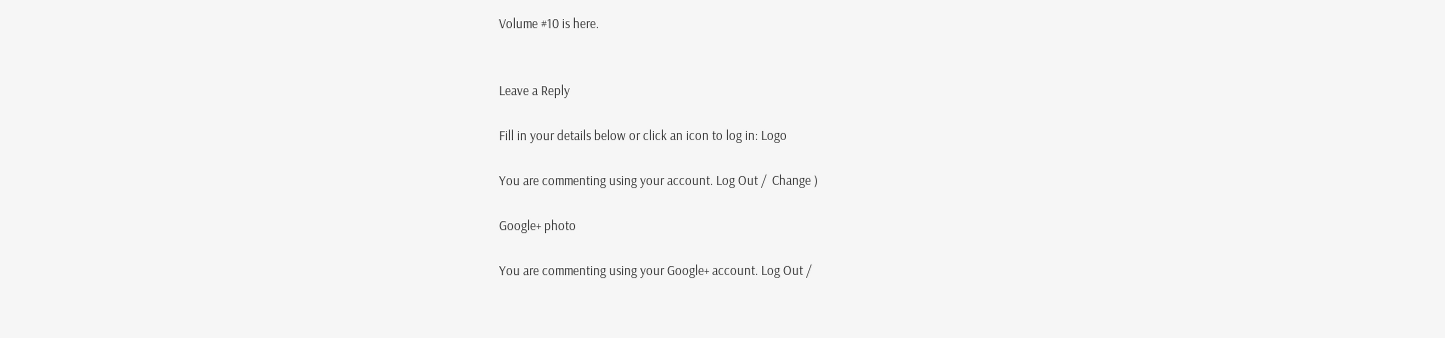Volume #10 is here.


Leave a Reply

Fill in your details below or click an icon to log in: Logo

You are commenting using your account. Log Out /  Change )

Google+ photo

You are commenting using your Google+ account. Log Out /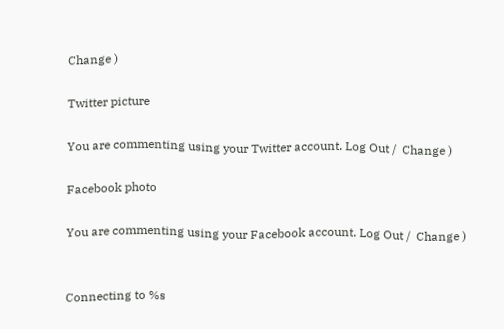Change )

Twitter picture

You are commenting using your Twitter account. Log Out /  Change )

Facebook photo

You are commenting using your Facebook account. Log Out /  Change )


Connecting to %s